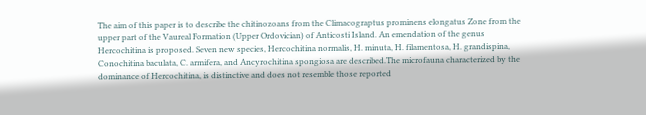The aim of this paper is to describe the chitinozoans from the Climacograptus prominens elongatus Zone from the upper part of the Vaureal Formation (Upper Ordovician) of Anticosti Island. An emendation of the genus Hercochitina is proposed. Seven new species, Hercochitina normalis, H. minuta, H. filamentosa, H. grandispina, Conochitina baculata, C. armifera, and Ancyrochitina spongiosa are described.The microfauna characterized by the dominance of Hercochitina, is distinctive and does not resemble those reported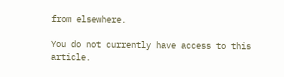from elsewhere.

You do not currently have access to this article.